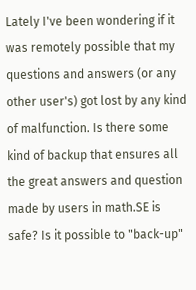Lately I've been wondering if it was remotely possible that my questions and answers (or any other user's) got lost by any kind of malfunction. Is there some kind of backup that ensures all the great answers and question made by users in math.SE is safe? Is it possible to "back-up"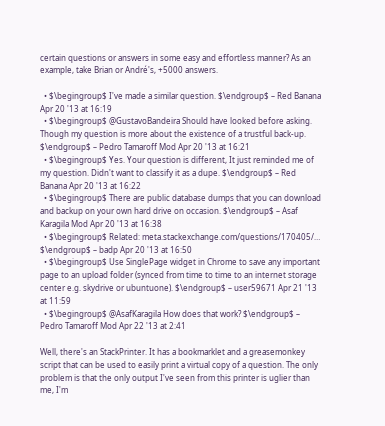certain questions or answers in some easy and effortless manner? As an example, take Brian or André's, +5000 answers.

  • $\begingroup$ I've made a similar question. $\endgroup$ – Red Banana Apr 20 '13 at 16:19
  • $\begingroup$ @GustavoBandeira Should have looked before asking. Though my question is more about the existence of a trustful back-up. $\endgroup$ – Pedro Tamaroff Mod Apr 20 '13 at 16:21
  • $\begingroup$ Yes. Your question is different, It just reminded me of my question. Didn't want to classify it as a dupe. $\endgroup$ – Red Banana Apr 20 '13 at 16:22
  • $\begingroup$ There are public database dumps that you can download and backup on your own hard drive on occasion. $\endgroup$ – Asaf Karagila Mod Apr 20 '13 at 16:38
  • $\begingroup$ Related: meta.stackexchange.com/questions/170405/… $\endgroup$ – badp Apr 20 '13 at 16:50
  • $\begingroup$ Use SinglePage widget in Chrome to save any important page to an upload folder (synced from time to time to an internet storage center e.g. skydrive or ubuntuone). $\endgroup$ – user59671 Apr 21 '13 at 11:59
  • $\begingroup$ @AsafKaragila How does that work? $\endgroup$ – Pedro Tamaroff Mod Apr 22 '13 at 2:41

Well, there's an StackPrinter. It has a bookmarklet and a greasemonkey script that can be used to easily print a virtual copy of a question. The only problem is that the only output I've seen from this printer is uglier than me, I'm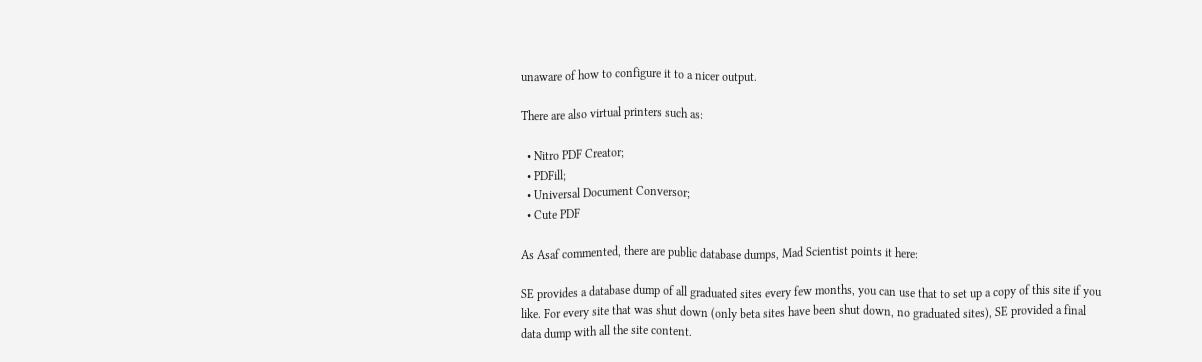unaware of how to configure it to a nicer output.

There are also virtual printers such as:

  • Nitro PDF Creator;
  • PDFill;
  • Universal Document Conversor;
  • Cute PDF

As Asaf commented, there are public database dumps, Mad Scientist points it here:

SE provides a database dump of all graduated sites every few months, you can use that to set up a copy of this site if you like. For every site that was shut down (only beta sites have been shut down, no graduated sites), SE provided a final data dump with all the site content.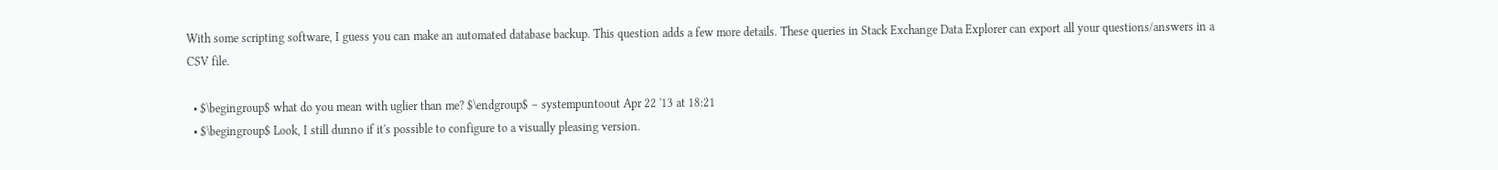With some scripting software, I guess you can make an automated database backup. This question adds a few more details. These queries in Stack Exchange Data Explorer can export all your questions/answers in a CSV file.

  • $\begingroup$ what do you mean with uglier than me? $\endgroup$ – systempuntoout Apr 22 '13 at 18:21
  • $\begingroup$ Look, I still dunno if it's possible to configure to a visually pleasing version.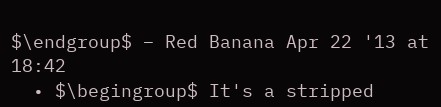$\endgroup$ – Red Banana Apr 22 '13 at 18:42
  • $\begingroup$ It's a stripped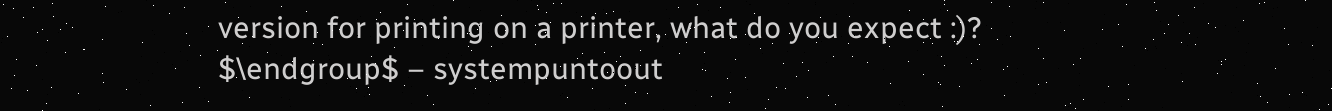version for printing on a printer, what do you expect :)? $\endgroup$ – systempuntoout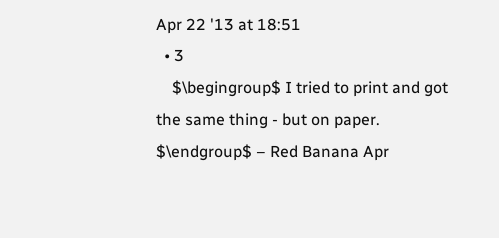Apr 22 '13 at 18:51
  • 3
    $\begingroup$ I tried to print and got the same thing - but on paper. $\endgroup$ – Red Banana Apr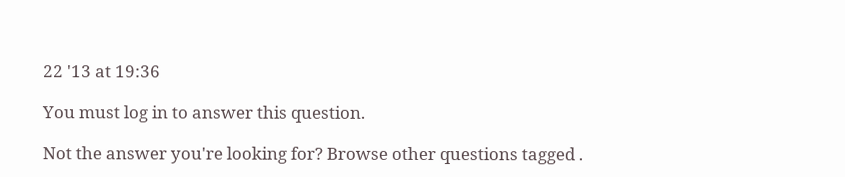22 '13 at 19:36

You must log in to answer this question.

Not the answer you're looking for? Browse other questions tagged .